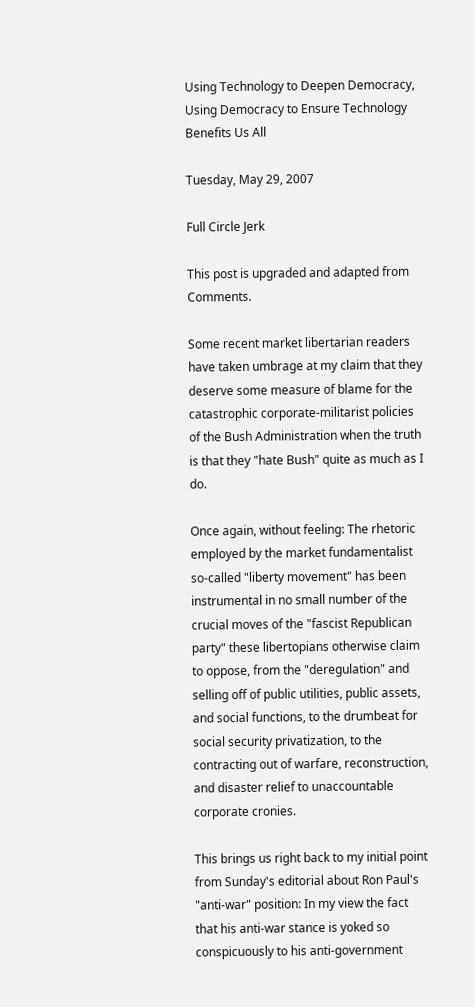Using Technology to Deepen Democracy, Using Democracy to Ensure Technology Benefits Us All

Tuesday, May 29, 2007

Full Circle Jerk

This post is upgraded and adapted from Comments.

Some recent market libertarian readers have taken umbrage at my claim that they deserve some measure of blame for the catastrophic corporate-militarist policies of the Bush Administration when the truth is that they "hate Bush" quite as much as I do.

Once again, without feeling: The rhetoric employed by the market fundamentalist so-called "liberty movement" has been instrumental in no small number of the crucial moves of the "fascist Republican party" these libertopians otherwise claim to oppose, from the "deregulation" and selling off of public utilities, public assets, and social functions, to the drumbeat for social security privatization, to the contracting out of warfare, reconstruction, and disaster relief to unaccountable corporate cronies.

This brings us right back to my initial point from Sunday's editorial about Ron Paul's "anti-war" position: In my view the fact that his anti-war stance is yoked so conspicuously to his anti-government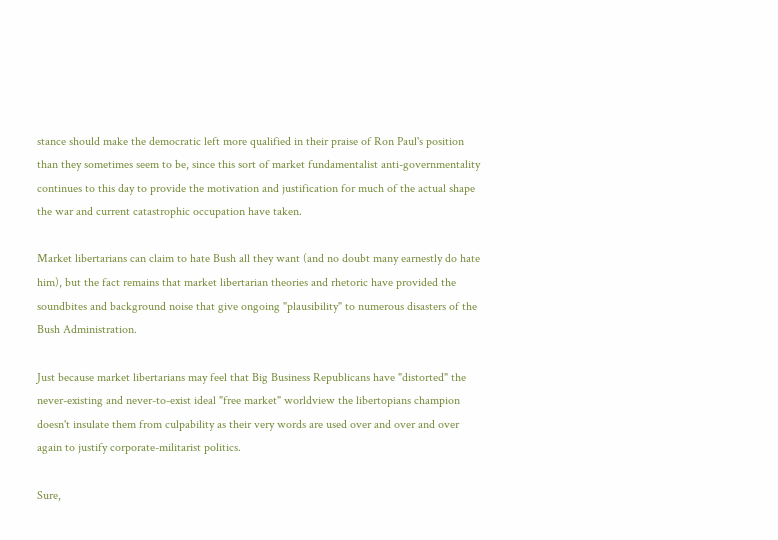stance should make the democratic left more qualified in their praise of Ron Paul's position than they sometimes seem to be, since this sort of market fundamentalist anti-governmentality continues to this day to provide the motivation and justification for much of the actual shape the war and current catastrophic occupation have taken.

Market libertarians can claim to hate Bush all they want (and no doubt many earnestly do hate him), but the fact remains that market libertarian theories and rhetoric have provided the soundbites and background noise that give ongoing "plausibility" to numerous disasters of the Bush Administration.

Just because market libertarians may feel that Big Business Republicans have "distorted" the never-existing and never-to-exist ideal "free market" worldview the libertopians champion doesn't insulate them from culpability as their very words are used over and over and over again to justify corporate-militarist politics.

Sure,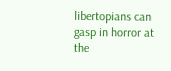libertopians can gasp in horror at the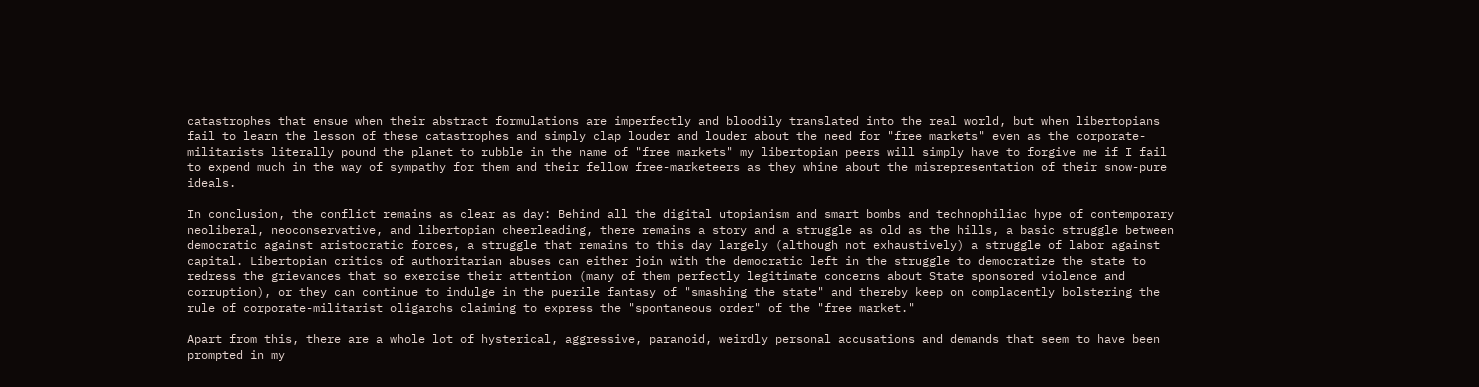catastrophes that ensue when their abstract formulations are imperfectly and bloodily translated into the real world, but when libertopians fail to learn the lesson of these catastrophes and simply clap louder and louder about the need for "free markets" even as the corporate-militarists literally pound the planet to rubble in the name of "free markets" my libertopian peers will simply have to forgive me if I fail to expend much in the way of sympathy for them and their fellow free-marketeers as they whine about the misrepresentation of their snow-pure ideals.

In conclusion, the conflict remains as clear as day: Behind all the digital utopianism and smart bombs and technophiliac hype of contemporary neoliberal, neoconservative, and libertopian cheerleading, there remains a story and a struggle as old as the hills, a basic struggle between democratic against aristocratic forces, a struggle that remains to this day largely (although not exhaustively) a struggle of labor against capital. Libertopian critics of authoritarian abuses can either join with the democratic left in the struggle to democratize the state to redress the grievances that so exercise their attention (many of them perfectly legitimate concerns about State sponsored violence and corruption), or they can continue to indulge in the puerile fantasy of "smashing the state" and thereby keep on complacently bolstering the rule of corporate-militarist oligarchs claiming to express the "spontaneous order" of the "free market."

Apart from this, there are a whole lot of hysterical, aggressive, paranoid, weirdly personal accusations and demands that seem to have been prompted in my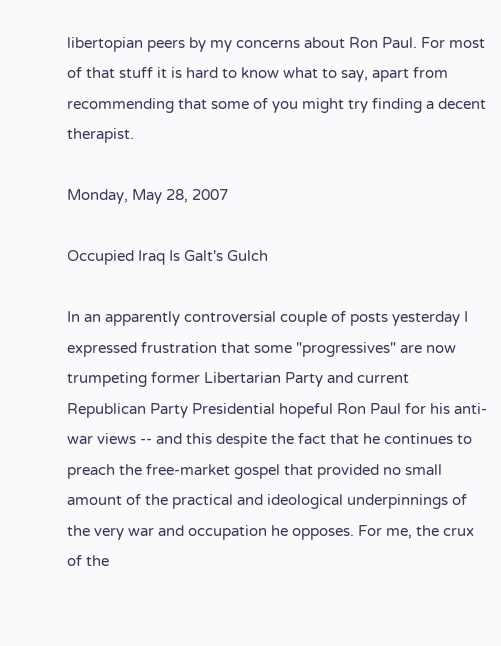libertopian peers by my concerns about Ron Paul. For most of that stuff it is hard to know what to say, apart from recommending that some of you might try finding a decent therapist.

Monday, May 28, 2007

Occupied Iraq Is Galt's Gulch

In an apparently controversial couple of posts yesterday I expressed frustration that some "progressives" are now trumpeting former Libertarian Party and current Republican Party Presidential hopeful Ron Paul for his anti-war views -- and this despite the fact that he continues to preach the free-market gospel that provided no small amount of the practical and ideological underpinnings of the very war and occupation he opposes. For me, the crux of the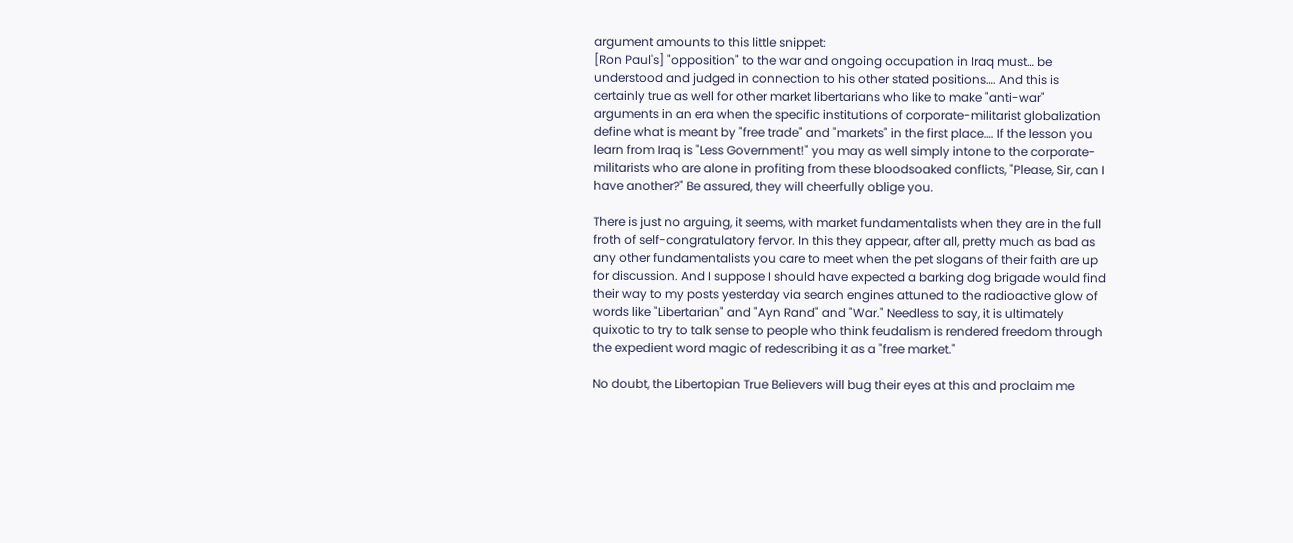argument amounts to this little snippet:
[Ron Paul's] "opposition" to the war and ongoing occupation in Iraq must… be understood and judged in connection to his other stated positions…. And this is certainly true as well for other market libertarians who like to make "anti-war" arguments in an era when the specific institutions of corporate-militarist globalization define what is meant by "free trade" and "markets" in the first place…. If the lesson you learn from Iraq is "Less Government!" you may as well simply intone to the corporate-militarists who are alone in profiting from these bloodsoaked conflicts, "Please, Sir, can I have another?" Be assured, they will cheerfully oblige you.

There is just no arguing, it seems, with market fundamentalists when they are in the full froth of self-congratulatory fervor. In this they appear, after all, pretty much as bad as any other fundamentalists you care to meet when the pet slogans of their faith are up for discussion. And I suppose I should have expected a barking dog brigade would find their way to my posts yesterday via search engines attuned to the radioactive glow of words like "Libertarian" and "Ayn Rand" and "War." Needless to say, it is ultimately quixotic to try to talk sense to people who think feudalism is rendered freedom through the expedient word magic of redescribing it as a "free market."

No doubt, the Libertopian True Believers will bug their eyes at this and proclaim me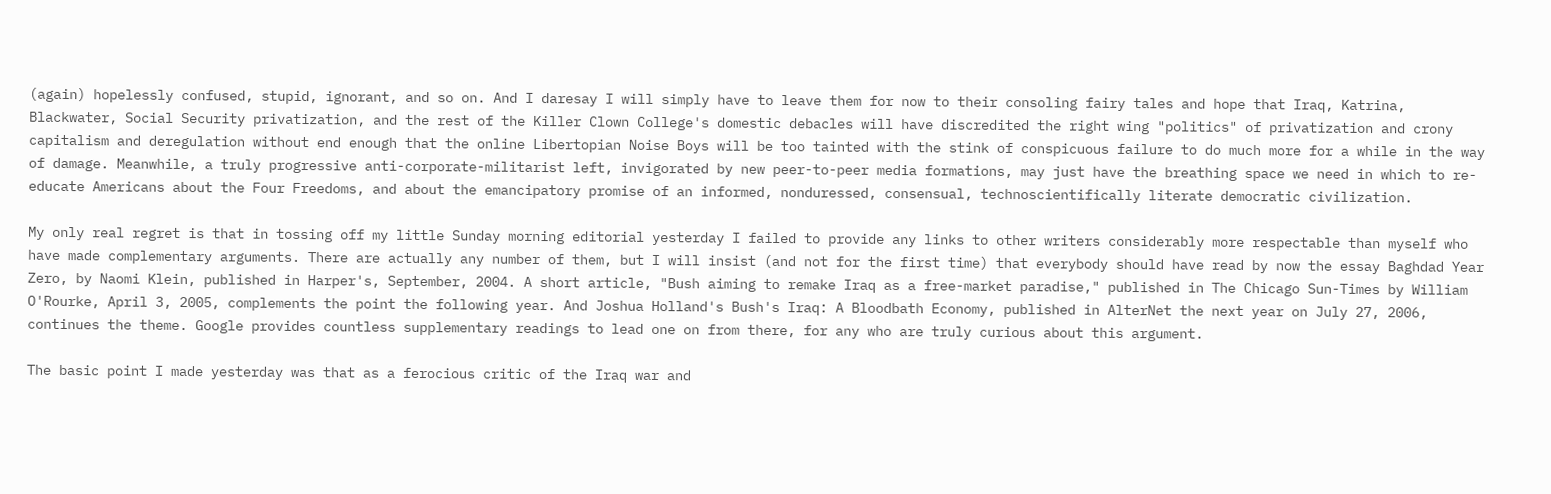(again) hopelessly confused, stupid, ignorant, and so on. And I daresay I will simply have to leave them for now to their consoling fairy tales and hope that Iraq, Katrina, Blackwater, Social Security privatization, and the rest of the Killer Clown College's domestic debacles will have discredited the right wing "politics" of privatization and crony capitalism and deregulation without end enough that the online Libertopian Noise Boys will be too tainted with the stink of conspicuous failure to do much more for a while in the way of damage. Meanwhile, a truly progressive anti-corporate-militarist left, invigorated by new peer-to-peer media formations, may just have the breathing space we need in which to re-educate Americans about the Four Freedoms, and about the emancipatory promise of an informed, nonduressed, consensual, technoscientifically literate democratic civilization.

My only real regret is that in tossing off my little Sunday morning editorial yesterday I failed to provide any links to other writers considerably more respectable than myself who have made complementary arguments. There are actually any number of them, but I will insist (and not for the first time) that everybody should have read by now the essay Baghdad Year Zero, by Naomi Klein, published in Harper's, September, 2004. A short article, "Bush aiming to remake Iraq as a free-market paradise," published in The Chicago Sun-Times by William O'Rourke, April 3, 2005, complements the point the following year. And Joshua Holland's Bush's Iraq: A Bloodbath Economy, published in AlterNet the next year on July 27, 2006, continues the theme. Google provides countless supplementary readings to lead one on from there, for any who are truly curious about this argument.

The basic point I made yesterday was that as a ferocious critic of the Iraq war and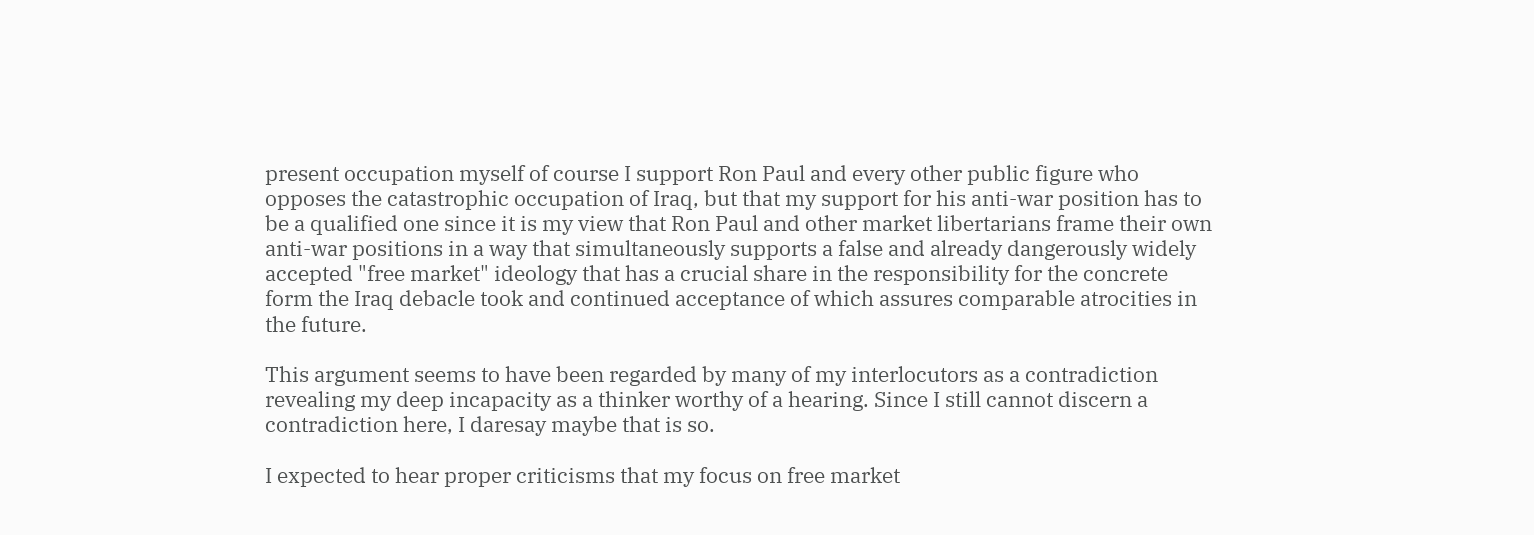present occupation myself of course I support Ron Paul and every other public figure who opposes the catastrophic occupation of Iraq, but that my support for his anti-war position has to be a qualified one since it is my view that Ron Paul and other market libertarians frame their own anti-war positions in a way that simultaneously supports a false and already dangerously widely accepted "free market" ideology that has a crucial share in the responsibility for the concrete form the Iraq debacle took and continued acceptance of which assures comparable atrocities in the future.

This argument seems to have been regarded by many of my interlocutors as a contradiction revealing my deep incapacity as a thinker worthy of a hearing. Since I still cannot discern a contradiction here, I daresay maybe that is so.

I expected to hear proper criticisms that my focus on free market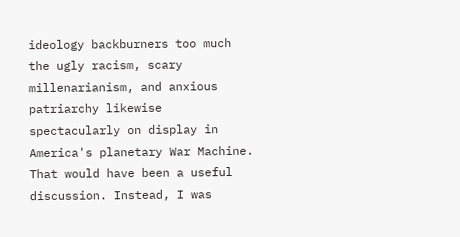ideology backburners too much the ugly racism, scary millenarianism, and anxious patriarchy likewise spectacularly on display in America's planetary War Machine. That would have been a useful discussion. Instead, I was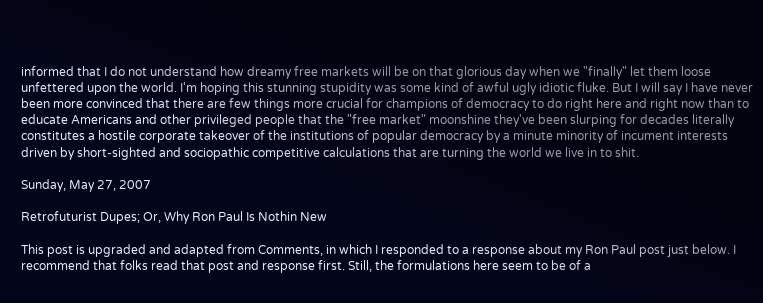informed that I do not understand how dreamy free markets will be on that glorious day when we "finally" let them loose unfettered upon the world. I'm hoping this stunning stupidity was some kind of awful ugly idiotic fluke. But I will say I have never been more convinced that there are few things more crucial for champions of democracy to do right here and right now than to educate Americans and other privileged people that the "free market" moonshine they've been slurping for decades literally constitutes a hostile corporate takeover of the institutions of popular democracy by a minute minority of incument interests driven by short-sighted and sociopathic competitive calculations that are turning the world we live in to shit.

Sunday, May 27, 2007

Retrofuturist Dupes; Or, Why Ron Paul Is Nothin New

This post is upgraded and adapted from Comments, in which I responded to a response about my Ron Paul post just below. I recommend that folks read that post and response first. Still, the formulations here seem to be of a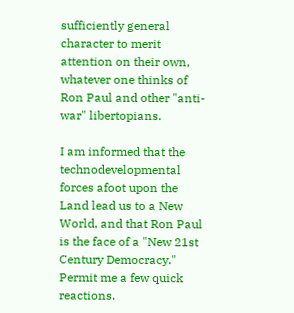sufficiently general character to merit attention on their own, whatever one thinks of Ron Paul and other "anti-war" libertopians.

I am informed that the technodevelopmental forces afoot upon the Land lead us to a New World, and that Ron Paul is the face of a "New 21st Century Democracy." Permit me a few quick reactions.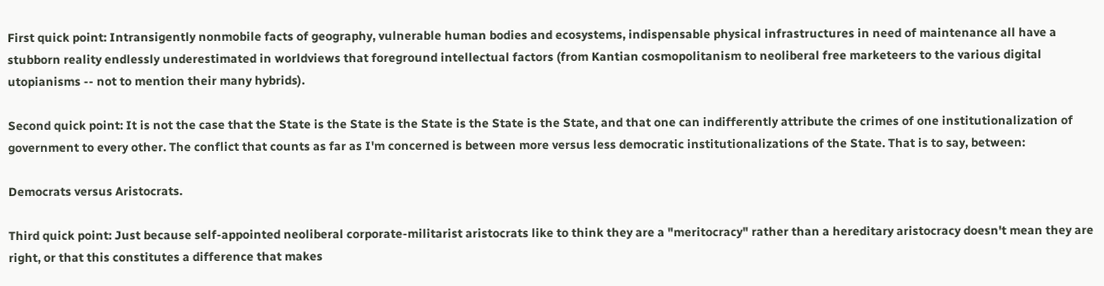First quick point: Intransigently nonmobile facts of geography, vulnerable human bodies and ecosystems, indispensable physical infrastructures in need of maintenance all have a stubborn reality endlessly underestimated in worldviews that foreground intellectual factors (from Kantian cosmopolitanism to neoliberal free marketeers to the various digital utopianisms -- not to mention their many hybrids).

Second quick point: It is not the case that the State is the State is the State is the State is the State, and that one can indifferently attribute the crimes of one institutionalization of government to every other. The conflict that counts as far as I'm concerned is between more versus less democratic institutionalizations of the State. That is to say, between:

Democrats versus Aristocrats.

Third quick point: Just because self-appointed neoliberal corporate-militarist aristocrats like to think they are a "meritocracy" rather than a hereditary aristocracy doesn't mean they are right, or that this constitutes a difference that makes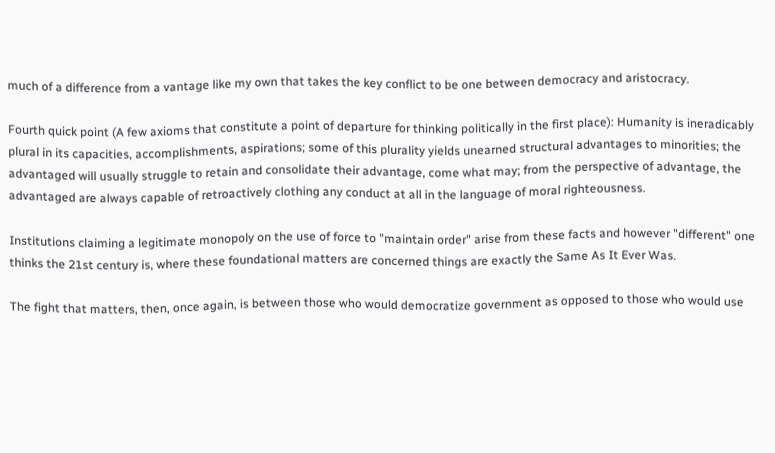much of a difference from a vantage like my own that takes the key conflict to be one between democracy and aristocracy.

Fourth quick point (A few axioms that constitute a point of departure for thinking politically in the first place): Humanity is ineradicably plural in its capacities, accomplishments, aspirations; some of this plurality yields unearned structural advantages to minorities; the advantaged will usually struggle to retain and consolidate their advantage, come what may; from the perspective of advantage, the advantaged are always capable of retroactively clothing any conduct at all in the language of moral righteousness.

Institutions claiming a legitimate monopoly on the use of force to "maintain order" arise from these facts and however "different" one thinks the 21st century is, where these foundational matters are concerned things are exactly the Same As It Ever Was.

The fight that matters, then, once again, is between those who would democratize government as opposed to those who would use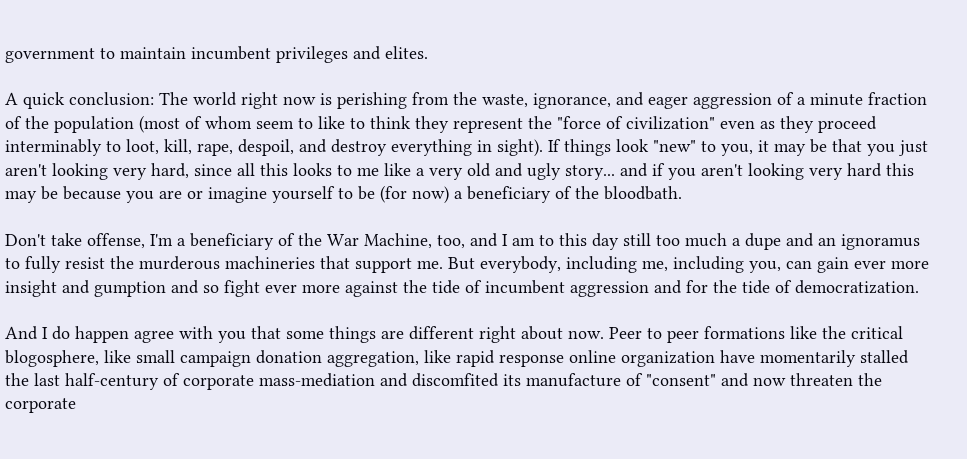government to maintain incumbent privileges and elites.

A quick conclusion: The world right now is perishing from the waste, ignorance, and eager aggression of a minute fraction of the population (most of whom seem to like to think they represent the "force of civilization" even as they proceed interminably to loot, kill, rape, despoil, and destroy everything in sight). If things look "new" to you, it may be that you just aren't looking very hard, since all this looks to me like a very old and ugly story... and if you aren't looking very hard this may be because you are or imagine yourself to be (for now) a beneficiary of the bloodbath.

Don't take offense, I'm a beneficiary of the War Machine, too, and I am to this day still too much a dupe and an ignoramus to fully resist the murderous machineries that support me. But everybody, including me, including you, can gain ever more insight and gumption and so fight ever more against the tide of incumbent aggression and for the tide of democratization.

And I do happen agree with you that some things are different right about now. Peer to peer formations like the critical blogosphere, like small campaign donation aggregation, like rapid response online organization have momentarily stalled the last half-century of corporate mass-mediation and discomfited its manufacture of "consent" and now threaten the corporate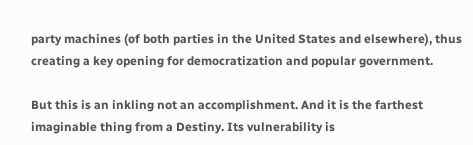party machines (of both parties in the United States and elsewhere), thus creating a key opening for democratization and popular government.

But this is an inkling not an accomplishment. And it is the farthest imaginable thing from a Destiny. Its vulnerability is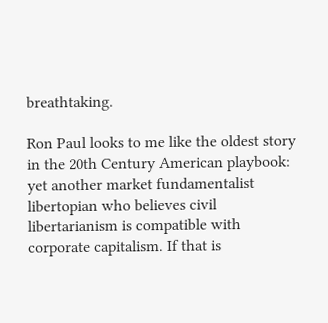breathtaking.

Ron Paul looks to me like the oldest story in the 20th Century American playbook: yet another market fundamentalist libertopian who believes civil libertarianism is compatible with corporate capitalism. If that is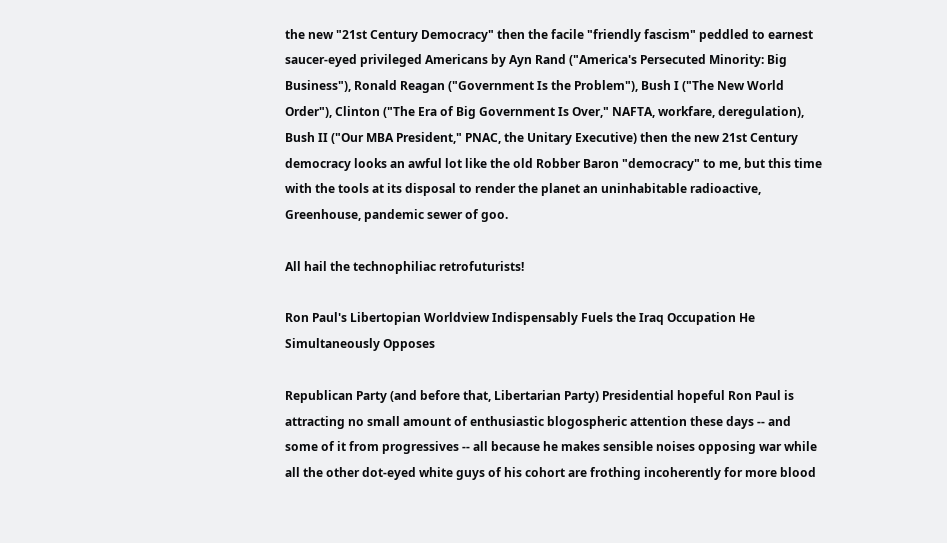the new "21st Century Democracy" then the facile "friendly fascism" peddled to earnest saucer-eyed privileged Americans by Ayn Rand ("America's Persecuted Minority: Big Business"), Ronald Reagan ("Government Is the Problem"), Bush I ("The New World Order"), Clinton ("The Era of Big Government Is Over," NAFTA, workfare, deregulation), Bush II ("Our MBA President," PNAC, the Unitary Executive) then the new 21st Century democracy looks an awful lot like the old Robber Baron "democracy" to me, but this time with the tools at its disposal to render the planet an uninhabitable radioactive, Greenhouse, pandemic sewer of goo.

All hail the technophiliac retrofuturists!

Ron Paul's Libertopian Worldview Indispensably Fuels the Iraq Occupation He Simultaneously Opposes

Republican Party (and before that, Libertarian Party) Presidential hopeful Ron Paul is attracting no small amount of enthusiastic blogospheric attention these days -- and some of it from progressives -- all because he makes sensible noises opposing war while all the other dot-eyed white guys of his cohort are frothing incoherently for more blood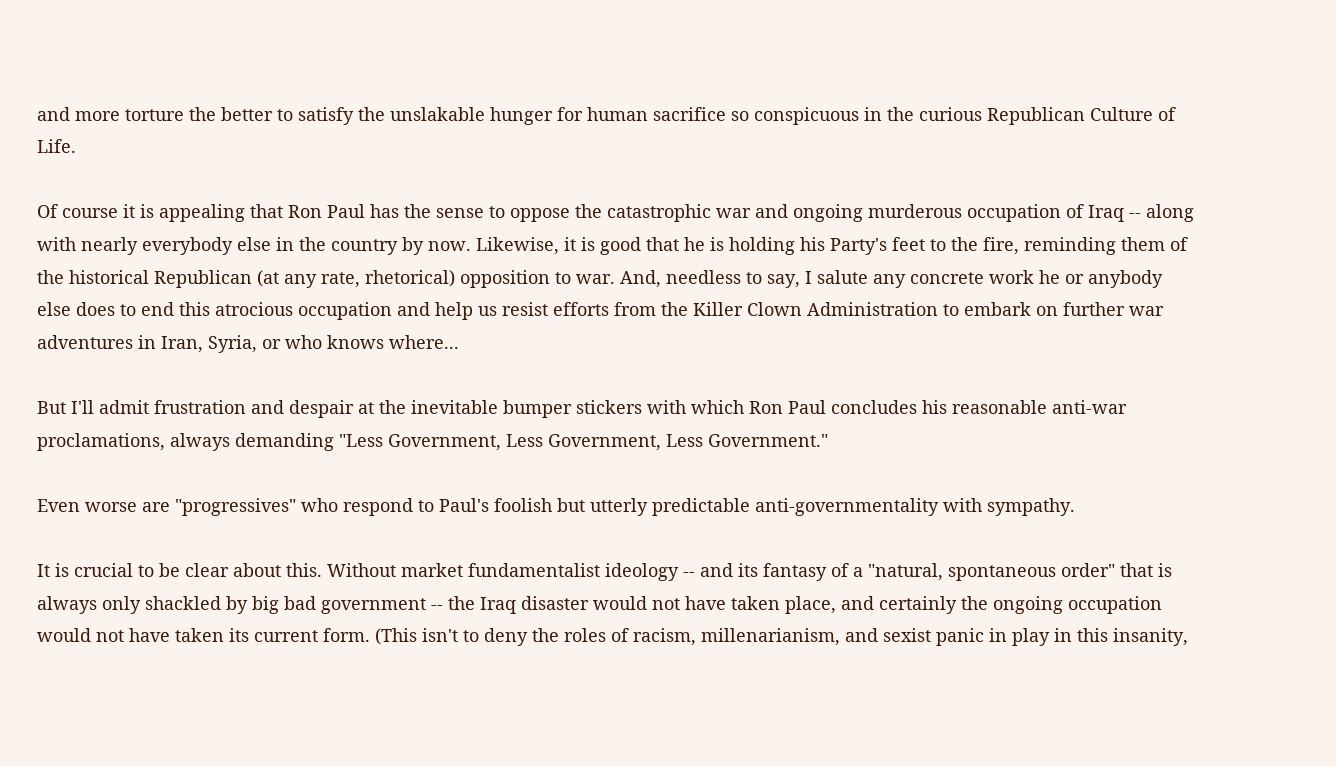and more torture the better to satisfy the unslakable hunger for human sacrifice so conspicuous in the curious Republican Culture of Life.

Of course it is appealing that Ron Paul has the sense to oppose the catastrophic war and ongoing murderous occupation of Iraq -- along with nearly everybody else in the country by now. Likewise, it is good that he is holding his Party's feet to the fire, reminding them of the historical Republican (at any rate, rhetorical) opposition to war. And, needless to say, I salute any concrete work he or anybody else does to end this atrocious occupation and help us resist efforts from the Killer Clown Administration to embark on further war adventures in Iran, Syria, or who knows where...

But I'll admit frustration and despair at the inevitable bumper stickers with which Ron Paul concludes his reasonable anti-war proclamations, always demanding "Less Government, Less Government, Less Government."

Even worse are "progressives" who respond to Paul's foolish but utterly predictable anti-governmentality with sympathy.

It is crucial to be clear about this. Without market fundamentalist ideology -- and its fantasy of a "natural, spontaneous order" that is always only shackled by big bad government -- the Iraq disaster would not have taken place, and certainly the ongoing occupation would not have taken its current form. (This isn't to deny the roles of racism, millenarianism, and sexist panic in play in this insanity,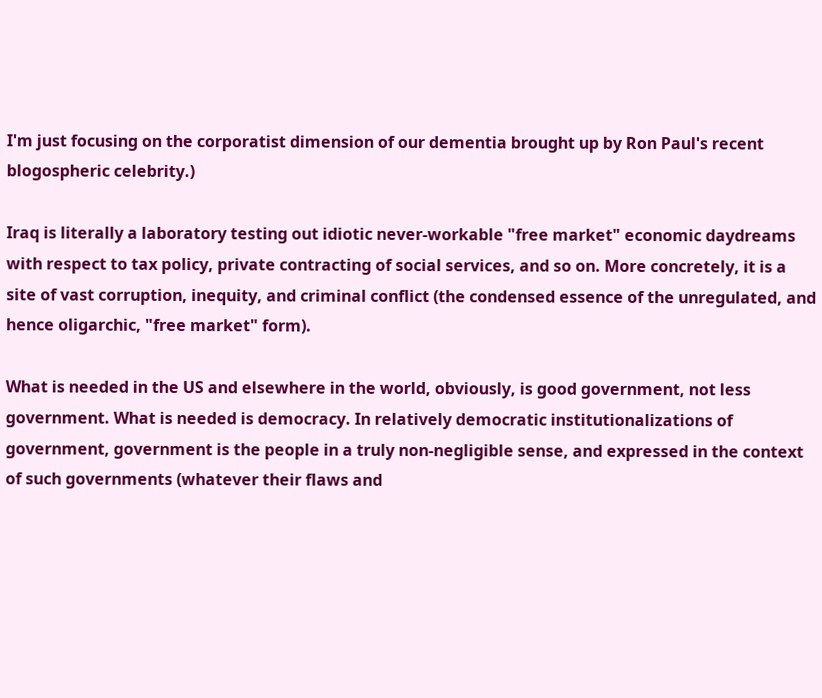I'm just focusing on the corporatist dimension of our dementia brought up by Ron Paul's recent blogospheric celebrity.)

Iraq is literally a laboratory testing out idiotic never-workable "free market" economic daydreams with respect to tax policy, private contracting of social services, and so on. More concretely, it is a site of vast corruption, inequity, and criminal conflict (the condensed essence of the unregulated, and hence oligarchic, "free market" form).

What is needed in the US and elsewhere in the world, obviously, is good government, not less government. What is needed is democracy. In relatively democratic institutionalizations of government, government is the people in a truly non-negligible sense, and expressed in the context of such governments (whatever their flaws and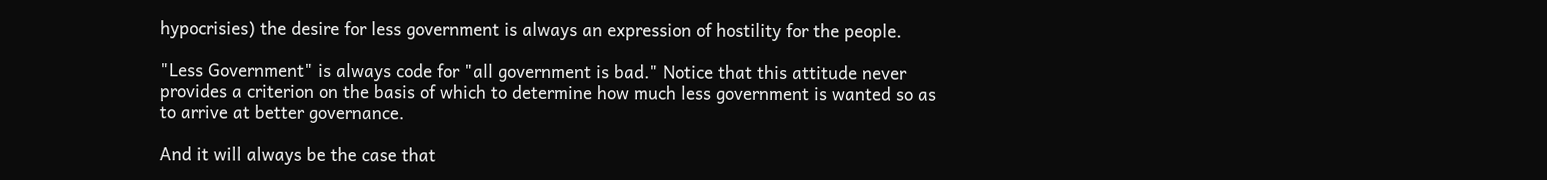hypocrisies) the desire for less government is always an expression of hostility for the people.

"Less Government" is always code for "all government is bad." Notice that this attitude never provides a criterion on the basis of which to determine how much less government is wanted so as to arrive at better governance.

And it will always be the case that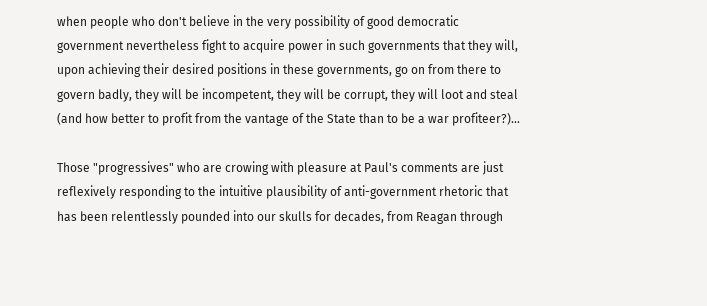when people who don't believe in the very possibility of good democratic government nevertheless fight to acquire power in such governments that they will, upon achieving their desired positions in these governments, go on from there to govern badly, they will be incompetent, they will be corrupt, they will loot and steal (and how better to profit from the vantage of the State than to be a war profiteer?)...

Those "progressives" who are crowing with pleasure at Paul's comments are just reflexively responding to the intuitive plausibility of anti-government rhetoric that has been relentlessly pounded into our skulls for decades, from Reagan through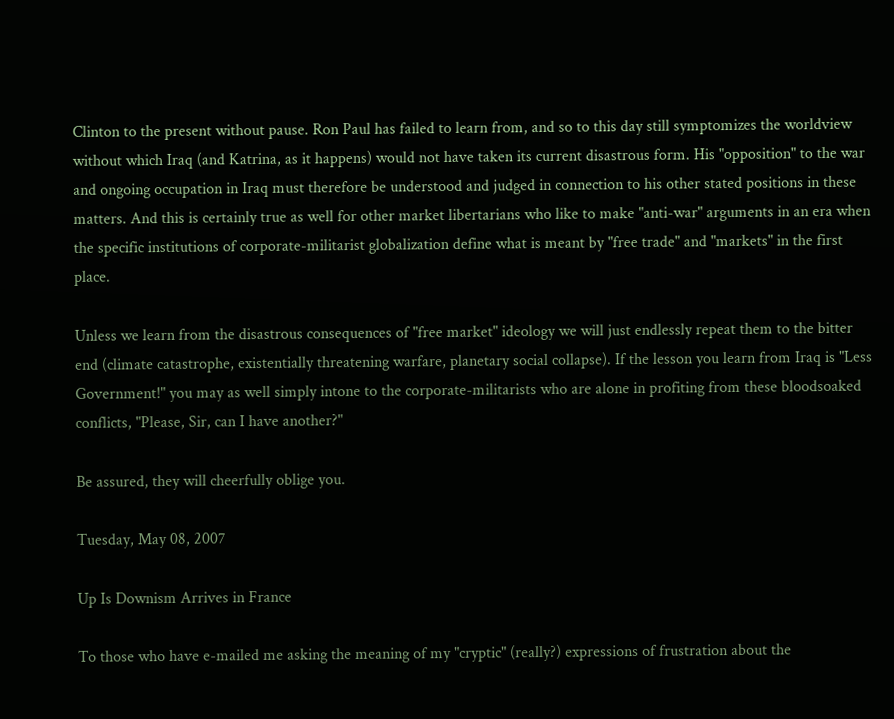Clinton to the present without pause. Ron Paul has failed to learn from, and so to this day still symptomizes the worldview without which Iraq (and Katrina, as it happens) would not have taken its current disastrous form. His "opposition" to the war and ongoing occupation in Iraq must therefore be understood and judged in connection to his other stated positions in these matters. And this is certainly true as well for other market libertarians who like to make "anti-war" arguments in an era when the specific institutions of corporate-militarist globalization define what is meant by "free trade" and "markets" in the first place.

Unless we learn from the disastrous consequences of "free market" ideology we will just endlessly repeat them to the bitter end (climate catastrophe, existentially threatening warfare, planetary social collapse). If the lesson you learn from Iraq is "Less Government!" you may as well simply intone to the corporate-militarists who are alone in profiting from these bloodsoaked conflicts, "Please, Sir, can I have another?"

Be assured, they will cheerfully oblige you.

Tuesday, May 08, 2007

Up Is Downism Arrives in France

To those who have e-mailed me asking the meaning of my "cryptic" (really?) expressions of frustration about the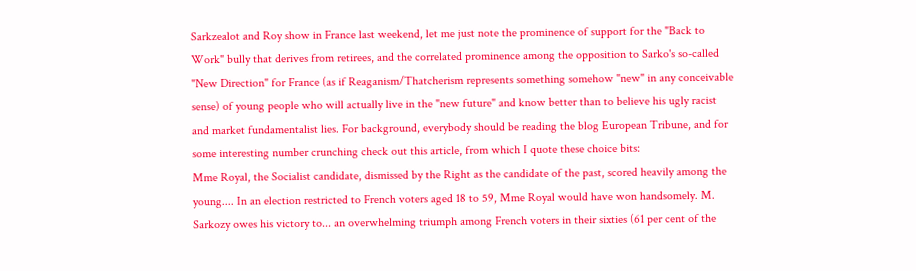Sarkzealot and Roy show in France last weekend, let me just note the prominence of support for the "Back to Work" bully that derives from retirees, and the correlated prominence among the opposition to Sarko's so-called "New Direction" for France (as if Reaganism/Thatcherism represents something somehow "new" in any conceivable sense) of young people who will actually live in the "new future" and know better than to believe his ugly racist and market fundamentalist lies. For background, everybody should be reading the blog European Tribune, and for some interesting number crunching check out this article, from which I quote these choice bits:
Mme Royal, the Socialist candidate, dismissed by the Right as the candidate of the past, scored heavily among the young.... In an election restricted to French voters aged 18 to 59, Mme Royal would have won handsomely. M. Sarkozy owes his victory to... an overwhelming triumph among French voters in their sixties (61 per cent of the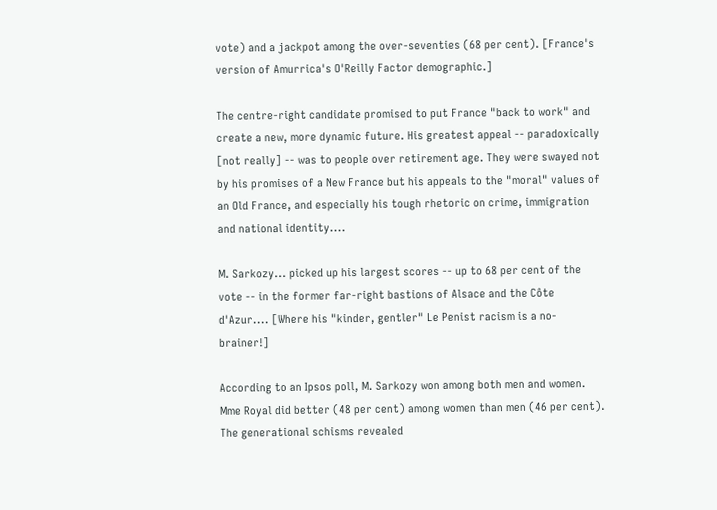vote) and a jackpot among the over-seventies (68 per cent). [France's version of Amurrica's O'Reilly Factor demographic.]

The centre-right candidate promised to put France "back to work" and create a new, more dynamic future. His greatest appeal -- paradoxically [not really] -- was to people over retirement age. They were swayed not by his promises of a New France but his appeals to the "moral" values of an Old France, and especially his tough rhetoric on crime, immigration and national identity....

M. Sarkozy... picked up his largest scores -- up to 68 per cent of the vote -- in the former far-right bastions of Alsace and the Côte d'Azur.... [Where his "kinder, gentler" Le Penist racism is a no-brainer!]

According to an Ipsos poll, M. Sarkozy won among both men and women. Mme Royal did better (48 per cent) among women than men (46 per cent). The generational schisms revealed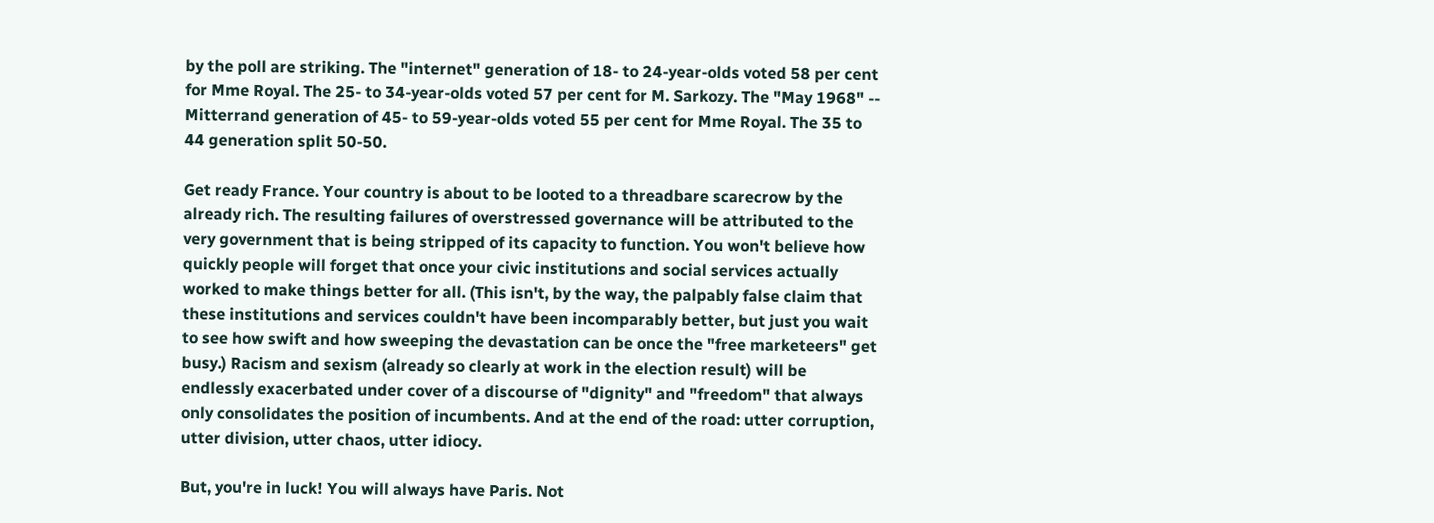by the poll are striking. The "internet" generation of 18- to 24-year-olds voted 58 per cent for Mme Royal. The 25- to 34-year-olds voted 57 per cent for M. Sarkozy. The "May 1968" -- Mitterrand generation of 45- to 59-year-olds voted 55 per cent for Mme Royal. The 35 to 44 generation split 50-50.

Get ready France. Your country is about to be looted to a threadbare scarecrow by the already rich. The resulting failures of overstressed governance will be attributed to the very government that is being stripped of its capacity to function. You won't believe how quickly people will forget that once your civic institutions and social services actually worked to make things better for all. (This isn't, by the way, the palpably false claim that these institutions and services couldn't have been incomparably better, but just you wait to see how swift and how sweeping the devastation can be once the "free marketeers" get busy.) Racism and sexism (already so clearly at work in the election result) will be endlessly exacerbated under cover of a discourse of "dignity" and "freedom" that always only consolidates the position of incumbents. And at the end of the road: utter corruption, utter division, utter chaos, utter idiocy.

But, you're in luck! You will always have Paris. Not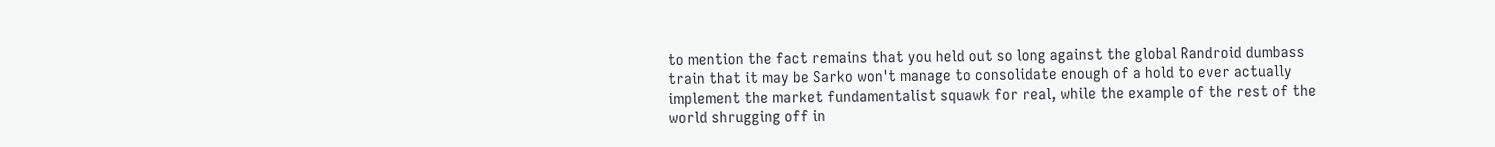to mention the fact remains that you held out so long against the global Randroid dumbass train that it may be Sarko won't manage to consolidate enough of a hold to ever actually implement the market fundamentalist squawk for real, while the example of the rest of the world shrugging off in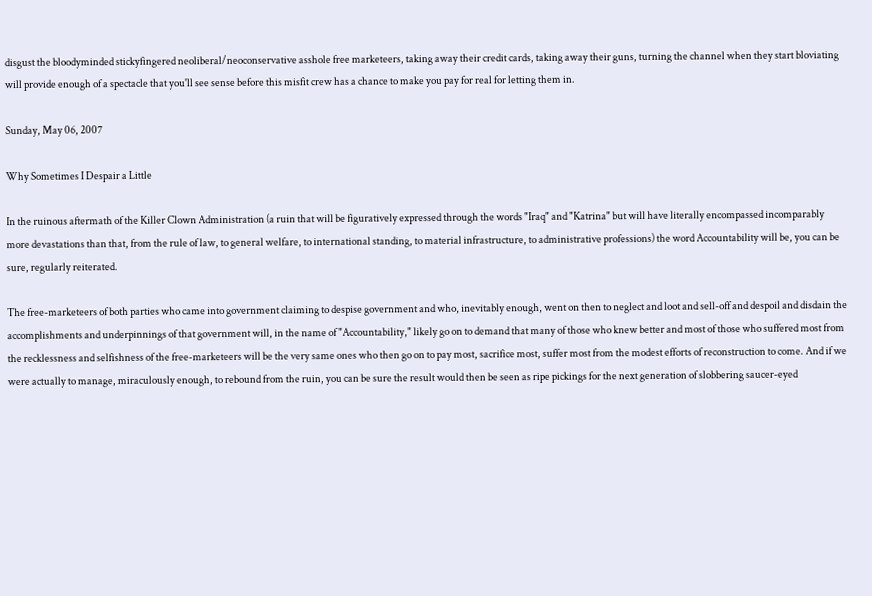disgust the bloodyminded stickyfingered neoliberal/neoconservative asshole free marketeers, taking away their credit cards, taking away their guns, turning the channel when they start bloviating will provide enough of a spectacle that you'll see sense before this misfit crew has a chance to make you pay for real for letting them in.

Sunday, May 06, 2007

Why Sometimes I Despair a Little

In the ruinous aftermath of the Killer Clown Administration (a ruin that will be figuratively expressed through the words "Iraq" and "Katrina" but will have literally encompassed incomparably more devastations than that, from the rule of law, to general welfare, to international standing, to material infrastructure, to administrative professions) the word Accountability will be, you can be sure, regularly reiterated.

The free-marketeers of both parties who came into government claiming to despise government and who, inevitably enough, went on then to neglect and loot and sell-off and despoil and disdain the accomplishments and underpinnings of that government will, in the name of "Accountability," likely go on to demand that many of those who knew better and most of those who suffered most from the recklessness and selfishness of the free-marketeers will be the very same ones who then go on to pay most, sacrifice most, suffer most from the modest efforts of reconstruction to come. And if we were actually to manage, miraculously enough, to rebound from the ruin, you can be sure the result would then be seen as ripe pickings for the next generation of slobbering saucer-eyed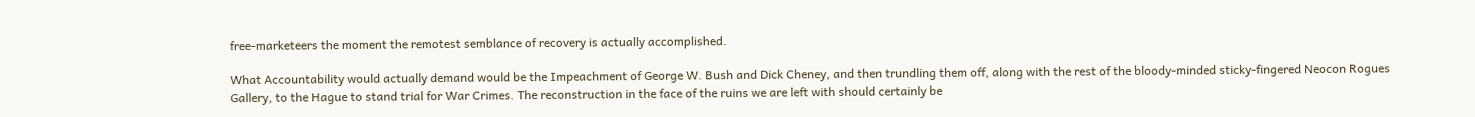free-marketeers the moment the remotest semblance of recovery is actually accomplished.

What Accountability would actually demand would be the Impeachment of George W. Bush and Dick Cheney, and then trundling them off, along with the rest of the bloody-minded sticky-fingered Neocon Rogues Gallery, to the Hague to stand trial for War Crimes. The reconstruction in the face of the ruins we are left with should certainly be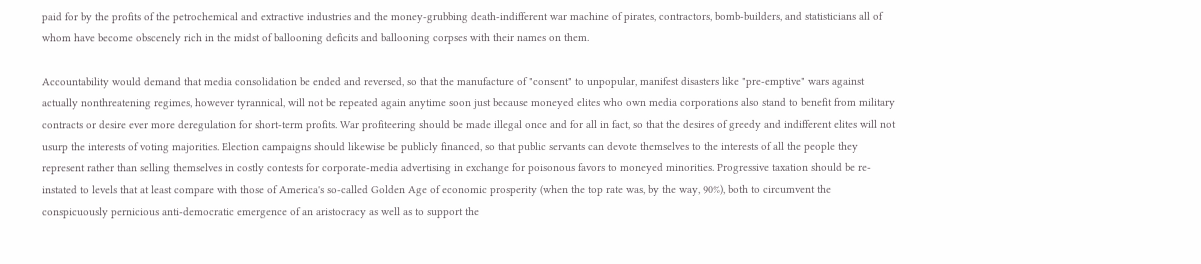paid for by the profits of the petrochemical and extractive industries and the money-grubbing death-indifferent war machine of pirates, contractors, bomb-builders, and statisticians all of whom have become obscenely rich in the midst of ballooning deficits and ballooning corpses with their names on them.

Accountability would demand that media consolidation be ended and reversed, so that the manufacture of "consent" to unpopular, manifest disasters like "pre-emptive" wars against actually nonthreatening regimes, however tyrannical, will not be repeated again anytime soon just because moneyed elites who own media corporations also stand to benefit from military contracts or desire ever more deregulation for short-term profits. War profiteering should be made illegal once and for all in fact, so that the desires of greedy and indifferent elites will not usurp the interests of voting majorities. Election campaigns should likewise be publicly financed, so that public servants can devote themselves to the interests of all the people they represent rather than selling themselves in costly contests for corporate-media advertising in exchange for poisonous favors to moneyed minorities. Progressive taxation should be re-instated to levels that at least compare with those of America's so-called Golden Age of economic prosperity (when the top rate was, by the way, 90%), both to circumvent the conspicuously pernicious anti-democratic emergence of an aristocracy as well as to support the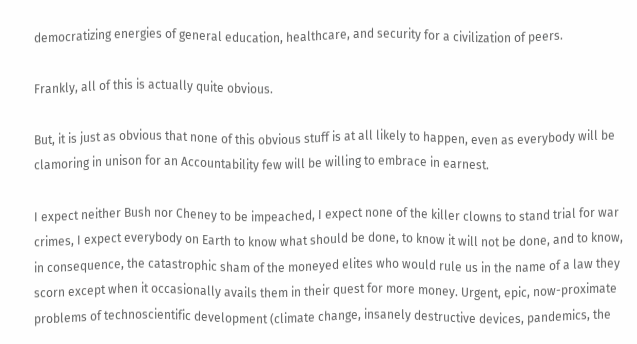democratizing energies of general education, healthcare, and security for a civilization of peers.

Frankly, all of this is actually quite obvious.

But, it is just as obvious that none of this obvious stuff is at all likely to happen, even as everybody will be clamoring in unison for an Accountability few will be willing to embrace in earnest.

I expect neither Bush nor Cheney to be impeached, I expect none of the killer clowns to stand trial for war crimes, I expect everybody on Earth to know what should be done, to know it will not be done, and to know, in consequence, the catastrophic sham of the moneyed elites who would rule us in the name of a law they scorn except when it occasionally avails them in their quest for more money. Urgent, epic, now-proximate problems of technoscientific development (climate change, insanely destructive devices, pandemics, the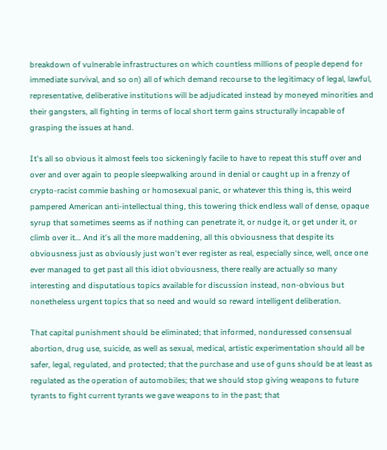breakdown of vulnerable infrastructures on which countless millions of people depend for immediate survival, and so on) all of which demand recourse to the legitimacy of legal, lawful, representative, deliberative institutions will be adjudicated instead by moneyed minorities and their gangsters, all fighting in terms of local short term gains structurally incapable of grasping the issues at hand.

It's all so obvious it almost feels too sickeningly facile to have to repeat this stuff over and over and over again to people sleepwalking around in denial or caught up in a frenzy of crypto-racist commie bashing or homosexual panic, or whatever this thing is, this weird pampered American anti-intellectual thing, this towering thick endless wall of dense, opaque syrup that sometimes seems as if nothing can penetrate it, or nudge it, or get under it, or climb over it... And it's all the more maddening, all this obviousness that despite its obviousness just as obviously just won't ever register as real, especially since, well, once one ever managed to get past all this idiot obviousness, there really are actually so many interesting and disputatious topics available for discussion instead, non-obvious but nonetheless urgent topics that so need and would so reward intelligent deliberation.

That capital punishment should be eliminated; that informed, nonduressed consensual abortion, drug use, suicide, as well as sexual, medical, artistic experimentation should all be safer, legal, regulated, and protected; that the purchase and use of guns should be at least as regulated as the operation of automobiles; that we should stop giving weapons to future tyrants to fight current tyrants we gave weapons to in the past; that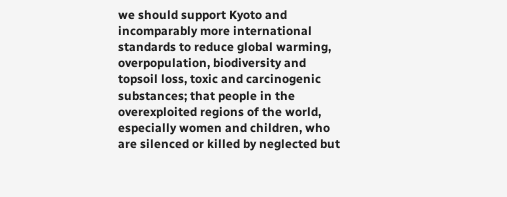we should support Kyoto and incomparably more international standards to reduce global warming, overpopulation, biodiversity and topsoil loss, toxic and carcinogenic substances; that people in the overexploited regions of the world, especially women and children, who are silenced or killed by neglected but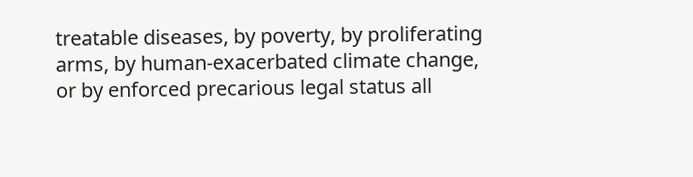treatable diseases, by poverty, by proliferating arms, by human-exacerbated climate change, or by enforced precarious legal status all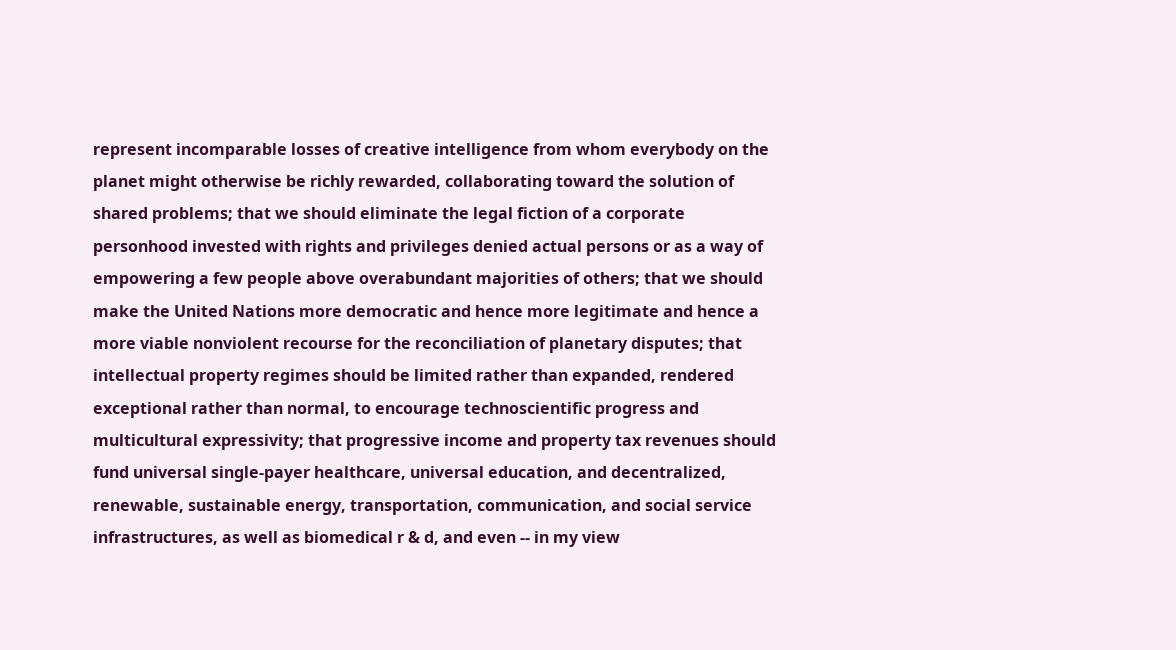represent incomparable losses of creative intelligence from whom everybody on the planet might otherwise be richly rewarded, collaborating toward the solution of shared problems; that we should eliminate the legal fiction of a corporate personhood invested with rights and privileges denied actual persons or as a way of empowering a few people above overabundant majorities of others; that we should make the United Nations more democratic and hence more legitimate and hence a more viable nonviolent recourse for the reconciliation of planetary disputes; that intellectual property regimes should be limited rather than expanded, rendered exceptional rather than normal, to encourage technoscientific progress and multicultural expressivity; that progressive income and property tax revenues should fund universal single-payer healthcare, universal education, and decentralized, renewable, sustainable energy, transportation, communication, and social service infrastructures, as well as biomedical r & d, and even -- in my view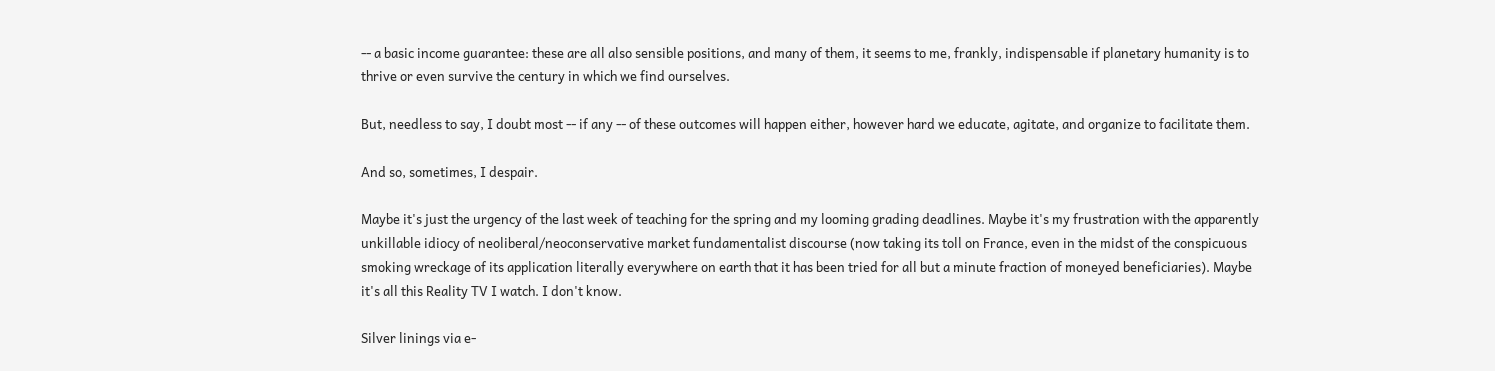-- a basic income guarantee: these are all also sensible positions, and many of them, it seems to me, frankly, indispensable if planetary humanity is to thrive or even survive the century in which we find ourselves.

But, needless to say, I doubt most -- if any -- of these outcomes will happen either, however hard we educate, agitate, and organize to facilitate them.

And so, sometimes, I despair.

Maybe it's just the urgency of the last week of teaching for the spring and my looming grading deadlines. Maybe it's my frustration with the apparently unkillable idiocy of neoliberal/neoconservative market fundamentalist discourse (now taking its toll on France, even in the midst of the conspicuous smoking wreckage of its application literally everywhere on earth that it has been tried for all but a minute fraction of moneyed beneficiaries). Maybe it's all this Reality TV I watch. I don't know.

Silver linings via e-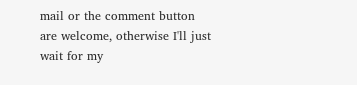mail or the comment button are welcome, otherwise I'll just wait for my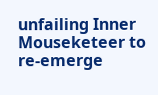unfailing Inner Mouseketeer to re-emerge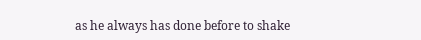as he always has done before to shake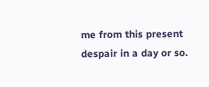me from this present despair in a day or so.